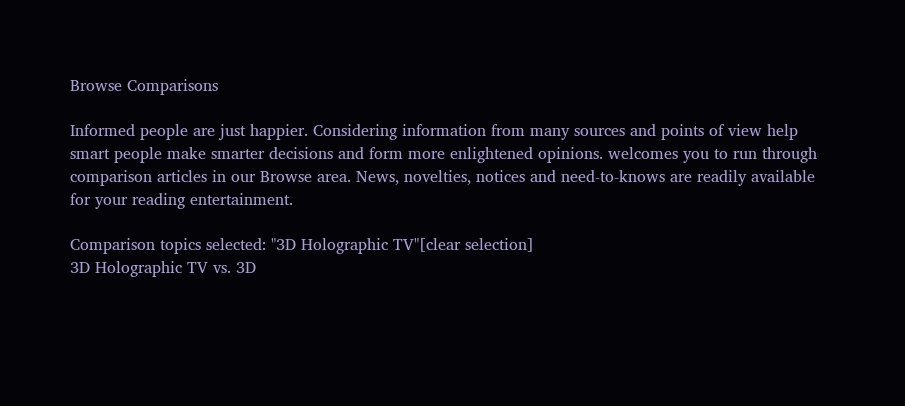Browse Comparisons

Informed people are just happier. Considering information from many sources and points of view help smart people make smarter decisions and form more enlightened opinions. welcomes you to run through comparison articles in our Browse area. News, novelties, notices and need-to-knows are readily available for your reading entertainment.

Comparison topics selected: "3D Holographic TV"[clear selection]
3D Holographic TV vs. 3D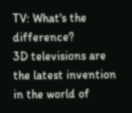TV: What's the difference?
3D televisions are the latest invention in the world of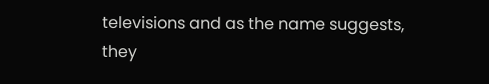televisions and as the name suggests, they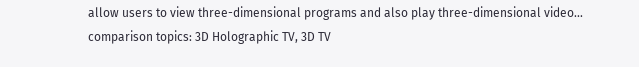allow users to view three-dimensional programs and also play three-dimensional video...
comparison topics: 3D Holographic TV, 3D TV